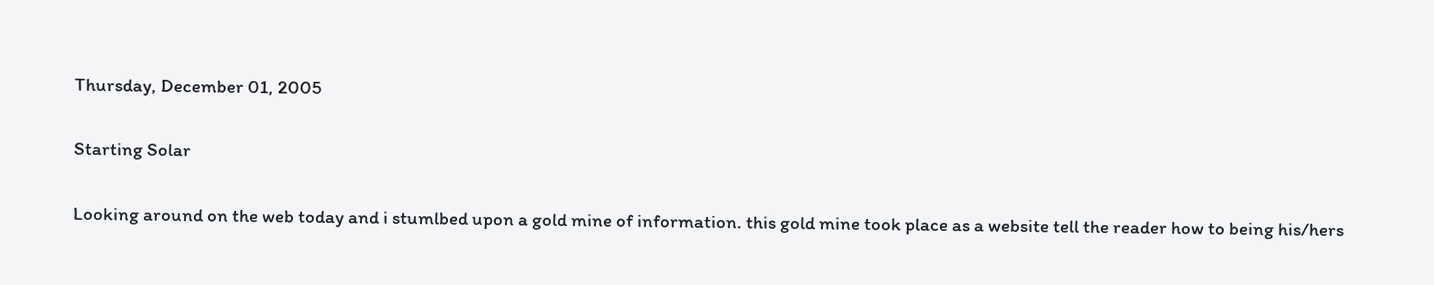Thursday, December 01, 2005

Starting Solar

Looking around on the web today and i stumlbed upon a gold mine of information. this gold mine took place as a website tell the reader how to being his/hers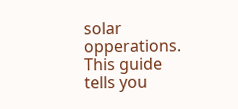solar opperations. This guide tells you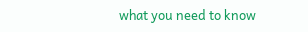what you need to know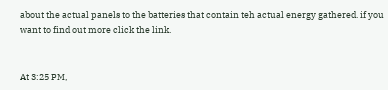about the actual panels to the batteries that contain teh actual energy gathered. if you want to find out more click the link.


At 3:25 PM,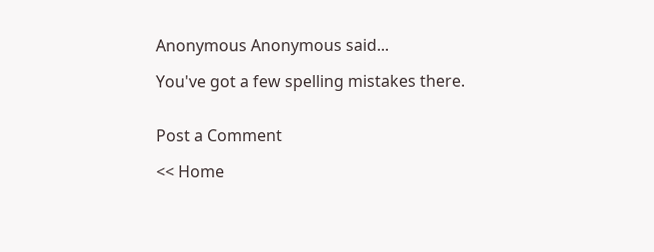Anonymous Anonymous said...

You've got a few spelling mistakes there.


Post a Comment

<< Home